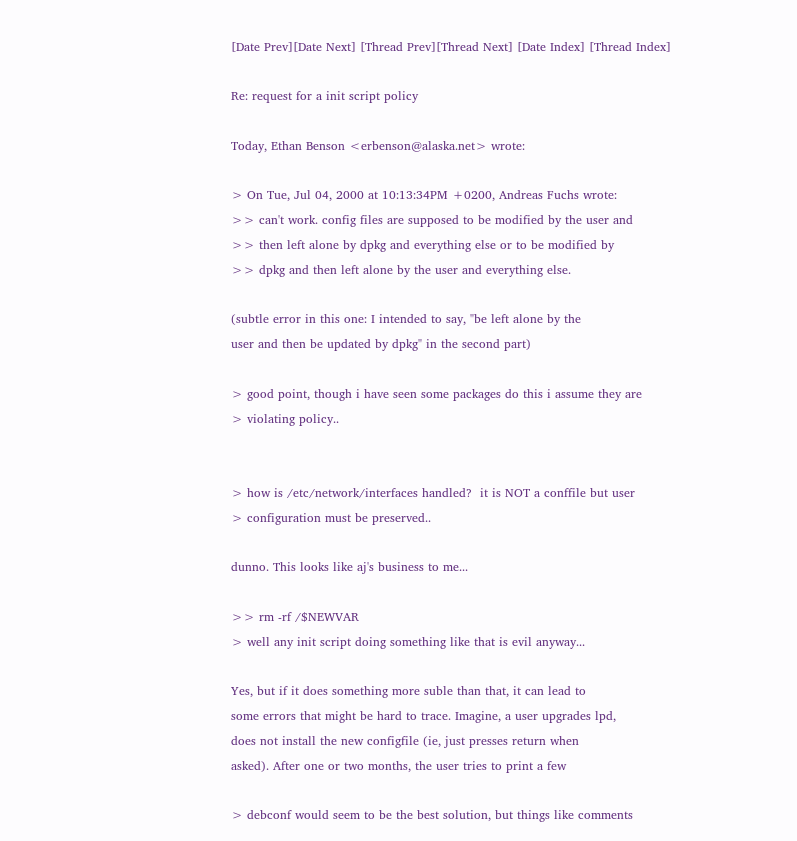[Date Prev][Date Next] [Thread Prev][Thread Next] [Date Index] [Thread Index]

Re: request for a init script policy

Today, Ethan Benson <erbenson@alaska.net> wrote:

> On Tue, Jul 04, 2000 at 10:13:34PM +0200, Andreas Fuchs wrote:
>> can't work. config files are supposed to be modified by the user and
>> then left alone by dpkg and everything else or to be modified by
>> dpkg and then left alone by the user and everything else.

(subtle error in this one: I intended to say, "be left alone by the
user and then be updated by dpkg" in the second part)

> good point, though i have seen some packages do this i assume they are
> violating policy..


> how is /etc/network/interfaces handled?  it is NOT a conffile but user
> configuration must be preserved..

dunno. This looks like aj's business to me...

>> rm -rf /$NEWVAR
> well any init script doing something like that is evil anyway...

Yes, but if it does something more suble than that, it can lead to
some errors that might be hard to trace. Imagine, a user upgrades lpd,
does not install the new configfile (ie, just presses return when
asked). After one or two months, the user tries to print a few

> debconf would seem to be the best solution, but things like comments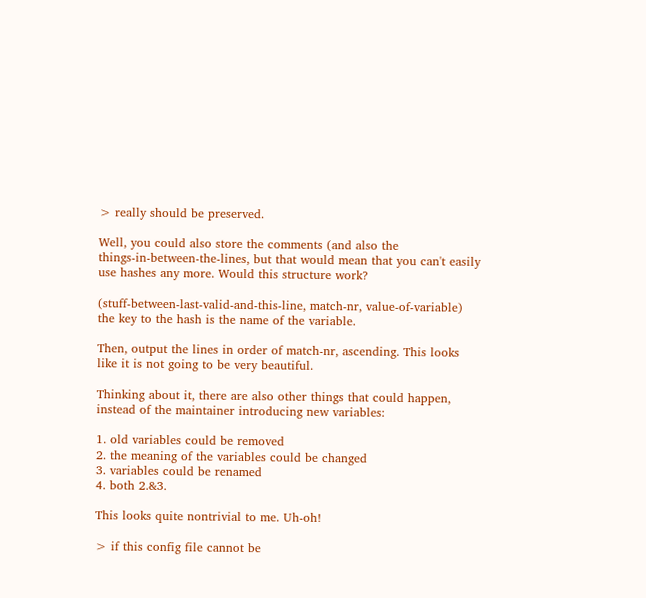> really should be preserved.

Well, you could also store the comments (and also the
things-in-between-the-lines, but that would mean that you can't easily
use hashes any more. Would this structure work?

(stuff-between-last-valid-and-this-line, match-nr, value-of-variable)
the key to the hash is the name of the variable.

Then, output the lines in order of match-nr, ascending. This looks
like it is not going to be very beautiful.

Thinking about it, there are also other things that could happen,
instead of the maintainer introducing new variables:

1. old variables could be removed
2. the meaning of the variables could be changed
3. variables could be renamed
4. both 2.&3.

This looks quite nontrivial to me. Uh-oh!

> if this config file cannot be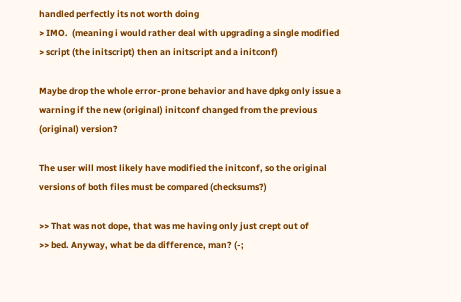handled perfectly its not worth doing
> IMO.  (meaning i would rather deal with upgrading a single modified
> script (the initscript) then an initscript and a initconf)

Maybe drop the whole error-prone behavior and have dpkg only issue a
warning if the new (original) initconf changed from the previous
(original) version?

The user will most likely have modified the initconf, so the original
versions of both files must be compared (checksums?)

>> That was not dope, that was me having only just crept out of
>> bed. Anyway, what be da difference, man? (-;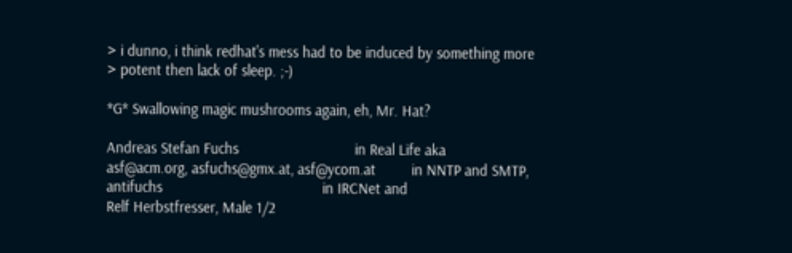> i dunno, i think redhat's mess had to be induced by something more
> potent then lack of sleep. ;-)

*G* Swallowing magic mushrooms again, eh, Mr. Hat?

Andreas Stefan Fuchs                             in Real Life aka
asf@acm.org, asfuchs@gmx.at, asf@ycom.at         in NNTP and SMTP,
antifuchs                                        in IRCNet and
Relf Herbstfresser, Male 1/2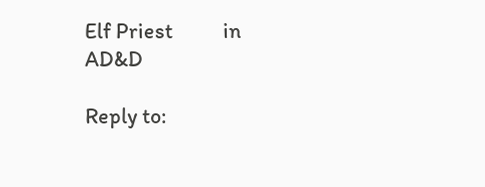Elf Priest          in AD&D

Reply to: